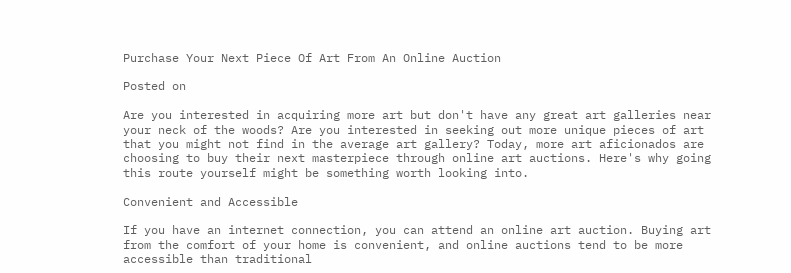Purchase Your Next Piece Of Art From An Online Auction

Posted on

Are you interested in acquiring more art but don't have any great art galleries near your neck of the woods? Are you interested in seeking out more unique pieces of art that you might not find in the average art gallery? Today, more art aficionados are choosing to buy their next masterpiece through online art auctions. Here's why going this route yourself might be something worth looking into.

Convenient and Accessible

If you have an internet connection, you can attend an online art auction. Buying art from the comfort of your home is convenient, and online auctions tend to be more accessible than traditional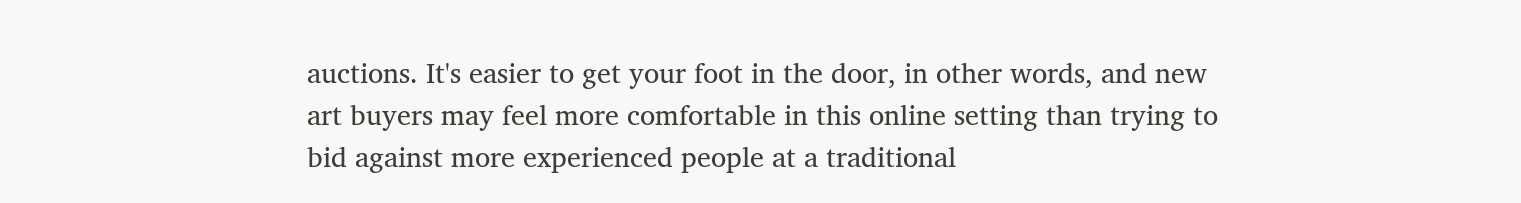auctions. It's easier to get your foot in the door, in other words, and new art buyers may feel more comfortable in this online setting than trying to bid against more experienced people at a traditional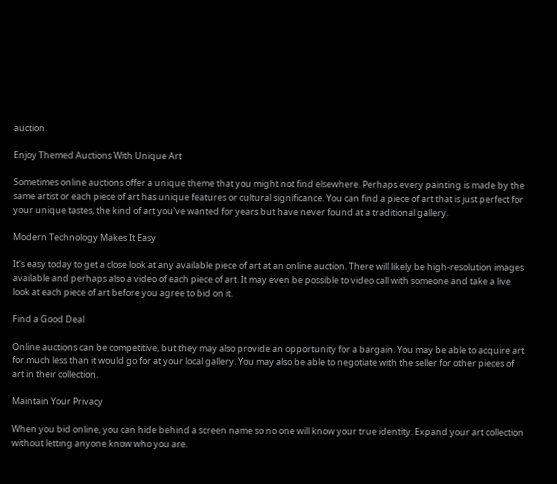auction.

Enjoy Themed Auctions With Unique Art

Sometimes online auctions offer a unique theme that you might not find elsewhere. Perhaps every painting is made by the same artist or each piece of art has unique features or cultural significance. You can find a piece of art that is just perfect for your unique tastes, the kind of art you've wanted for years but have never found at a traditional gallery.

Modern Technology Makes It Easy

It's easy today to get a close look at any available piece of art at an online auction. There will likely be high-resolution images available and perhaps also a video of each piece of art. It may even be possible to video call with someone and take a live look at each piece of art before you agree to bid on it.

Find a Good Deal

Online auctions can be competitive, but they may also provide an opportunity for a bargain. You may be able to acquire art for much less than it would go for at your local gallery. You may also be able to negotiate with the seller for other pieces of art in their collection.

Maintain Your Privacy

When you bid online, you can hide behind a screen name so no one will know your true identity. Expand your art collection without letting anyone know who you are.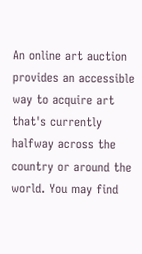An online art auction provides an accessible way to acquire art that's currently halfway across the country or around the world. You may find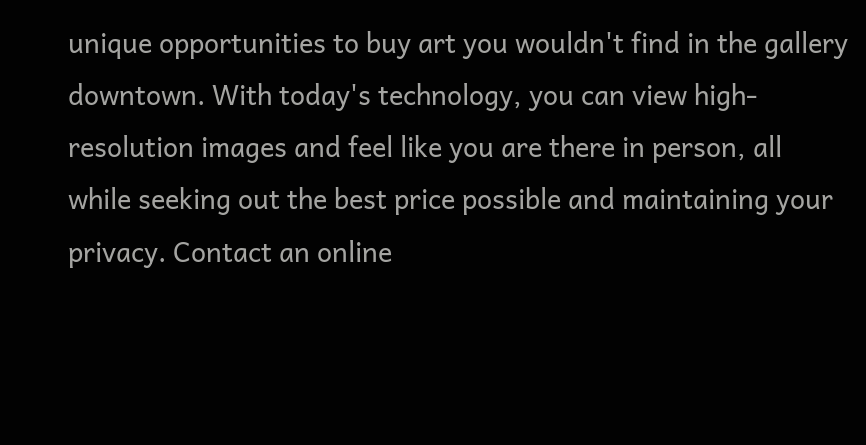unique opportunities to buy art you wouldn't find in the gallery downtown. With today's technology, you can view high-resolution images and feel like you are there in person, all while seeking out the best price possible and maintaining your privacy. Contact an online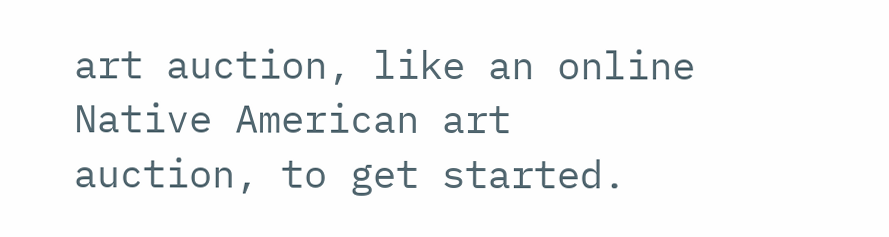art auction, like an online Native American art auction, to get started.